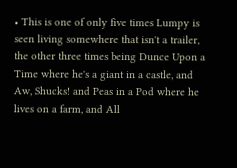• This is one of only five times Lumpy is seen living somewhere that isn't a trailer, the other three times being Dunce Upon a Time where he's a giant in a castle, and Aw, Shucks! and Peas in a Pod where he lives on a farm, and All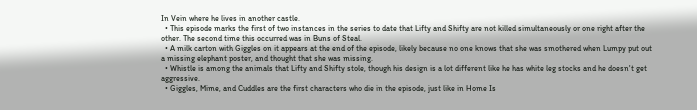In Vein where he lives in another castle.
  • This episode marks the first of two instances in the series to date that Lifty and Shifty are not killed simultaneously or one right after the other. The second time this occurred was in Buns of Steal.
  • A milk carton with Giggles on it appears at the end of the episode, likely because no one knows that she was smothered when Lumpy put out a missing elephant poster, and thought that she was missing.
  • Whistle is among the animals that Lifty and Shifty stole, though his design is a lot different like he has white leg stocks and he doesn't get aggressive.
  • Giggles, Mime, and Cuddles are the first characters who die in the episode, just like in Home Is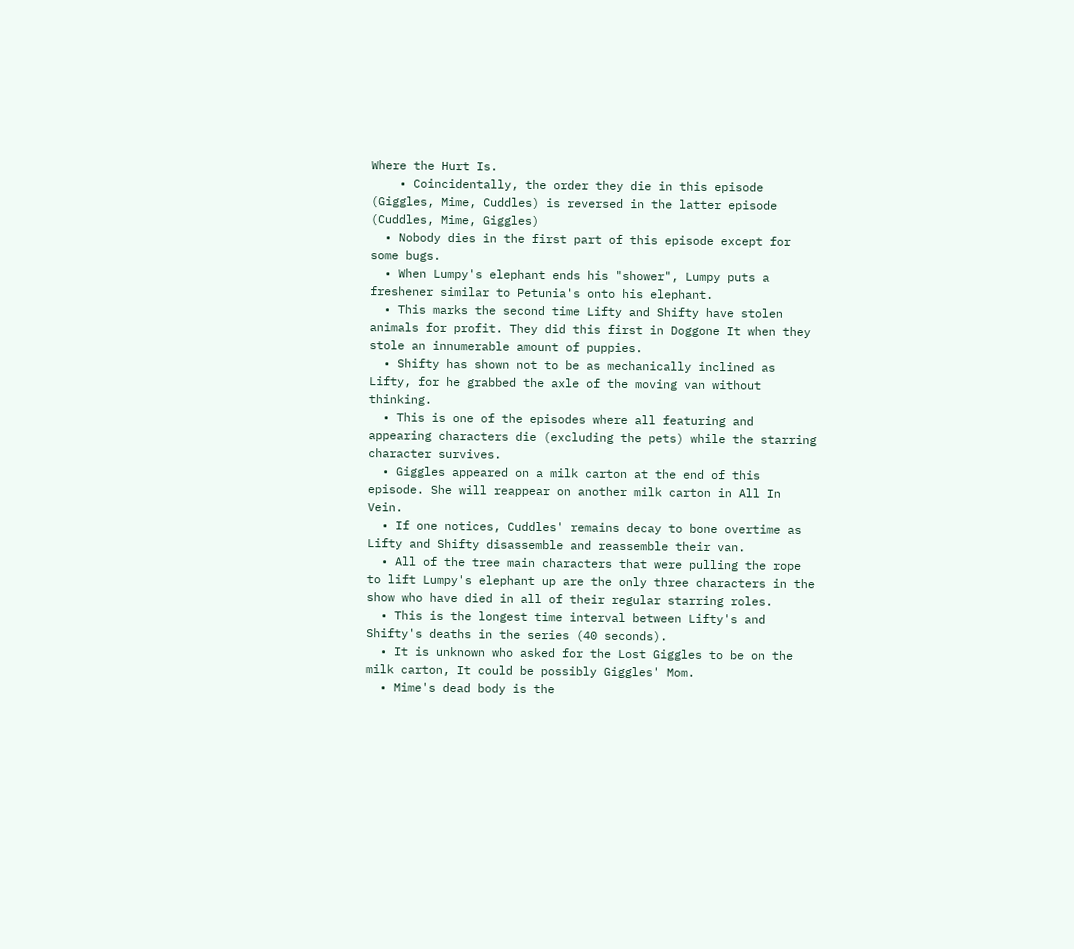Where the Hurt Is.
    • Coincidentally, the order they die in this episode (Giggles, Mime, Cuddles) is reversed in the latter episode (Cuddles, Mime, Giggles)
  • Nobody dies in the first part of this episode except for some bugs.
  • When Lumpy's elephant ends his "shower", Lumpy puts a freshener similar to Petunia's onto his elephant.
  • This marks the second time Lifty and Shifty have stolen animals for profit. They did this first in Doggone It when they stole an innumerable amount of puppies.
  • Shifty has shown not to be as mechanically inclined as Lifty, for he grabbed the axle of the moving van without thinking.
  • This is one of the episodes where all featuring and appearing characters die (excluding the pets) while the starring character survives.
  • Giggles appeared on a milk carton at the end of this episode. She will reappear on another milk carton in All In Vein.
  • If one notices, Cuddles' remains decay to bone overtime as Lifty and Shifty disassemble and reassemble their van.
  • All of the tree main characters that were pulling the rope to lift Lumpy's elephant up are the only three characters in the show who have died in all of their regular starring roles.
  • This is the longest time interval between Lifty's and Shifty's deaths in the series (40 seconds).
  • It is unknown who asked for the Lost Giggles to be on the milk carton, It could be possibly Giggles' Mom.
  • Mime's dead body is the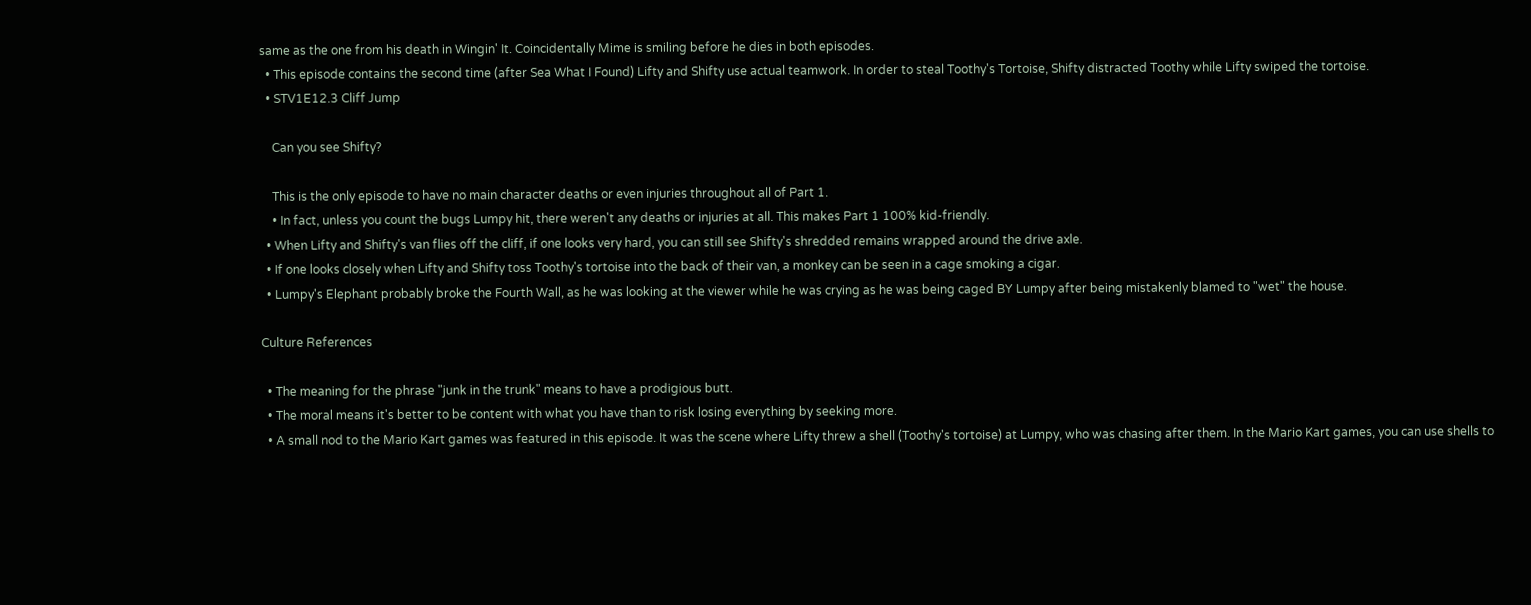same as the one from his death in Wingin' It. Coincidentally Mime is smiling before he dies in both episodes.
  • This episode contains the second time (after Sea What I Found) Lifty and Shifty use actual teamwork. In order to steal Toothy's Tortoise, Shifty distracted Toothy while Lifty swiped the tortoise.
  • STV1E12.3 Cliff Jump

    Can you see Shifty?

    This is the only episode to have no main character deaths or even injuries throughout all of Part 1.
    • In fact, unless you count the bugs Lumpy hit, there weren't any deaths or injuries at all. This makes Part 1 100% kid-friendly.
  • When Lifty and Shifty's van flies off the cliff, if one looks very hard, you can still see Shifty's shredded remains wrapped around the drive axle.
  • If one looks closely when Lifty and Shifty toss Toothy's tortoise into the back of their van, a monkey can be seen in a cage smoking a cigar.
  • Lumpy's Elephant probably broke the Fourth Wall, as he was looking at the viewer while he was crying as he was being caged BY Lumpy after being mistakenly blamed to "wet" the house.

Culture References

  • The meaning for the phrase "junk in the trunk" means to have a prodigious butt.
  • The moral means it's better to be content with what you have than to risk losing everything by seeking more.
  • A small nod to the Mario Kart games was featured in this episode. It was the scene where Lifty threw a shell (Toothy's tortoise) at Lumpy, who was chasing after them. In the Mario Kart games, you can use shells to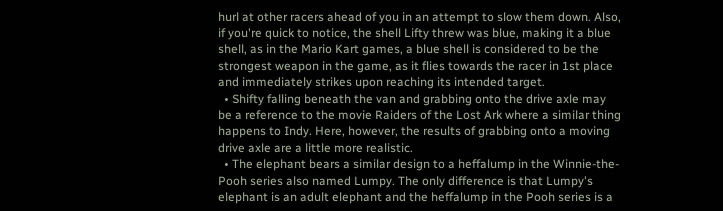hurl at other racers ahead of you in an attempt to slow them down. Also, if you're quick to notice, the shell Lifty threw was blue, making it a blue shell, as in the Mario Kart games, a blue shell is considered to be the strongest weapon in the game, as it flies towards the racer in 1st place and immediately strikes upon reaching its intended target.
  • Shifty falling beneath the van and grabbing onto the drive axle may be a reference to the movie Raiders of the Lost Ark where a similar thing happens to Indy. Here, however, the results of grabbing onto a moving drive axle are a little more realistic.
  • The elephant bears a similar design to a heffalump in the Winnie-the-Pooh series also named Lumpy. The only difference is that Lumpy's elephant is an adult elephant and the heffalump in the Pooh series is a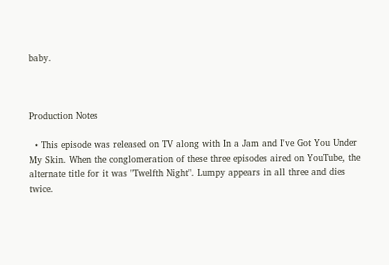baby.



Production Notes

  • This episode was released on TV along with In a Jam and I've Got You Under My Skin. When the conglomeration of these three episodes aired on YouTube, the alternate title for it was "Twelfth Night". Lumpy appears in all three and dies twice.